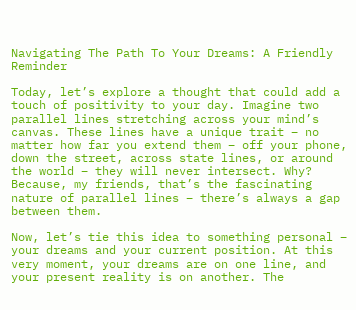Navigating The Path To Your Dreams: A Friendly Reminder

Today, let’s explore a thought that could add a touch of positivity to your day. Imagine two parallel lines stretching across your mind’s canvas. These lines have a unique trait – no matter how far you extend them – off your phone, down the street, across state lines, or around the world – they will never intersect. Why? Because, my friends, that’s the fascinating nature of parallel lines – there’s always a gap between them.

Now, let’s tie this idea to something personal – your dreams and your current position. At this very moment, your dreams are on one line, and your present reality is on another. The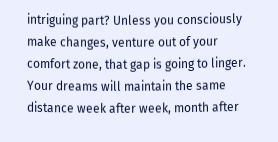intriguing part? Unless you consciously make changes, venture out of your comfort zone, that gap is going to linger. Your dreams will maintain the same distance week after week, month after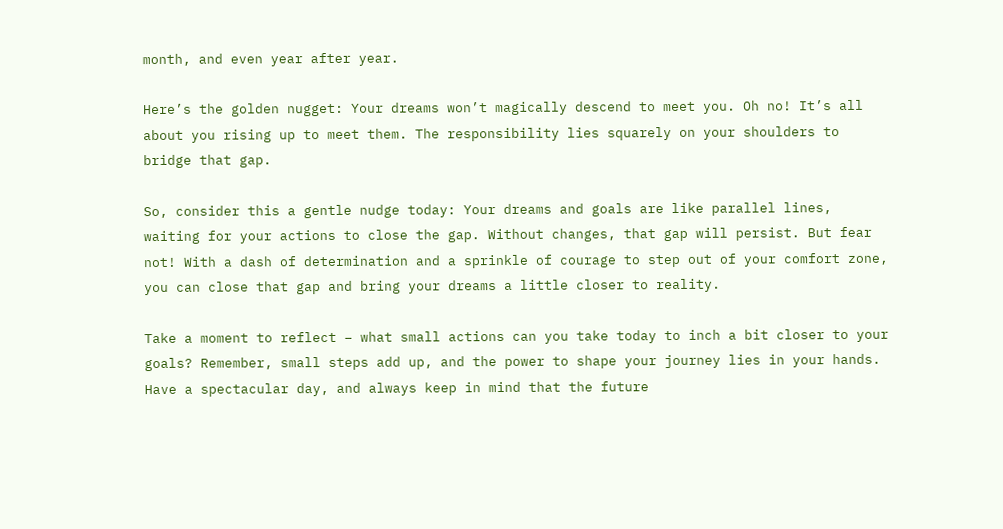month, and even year after year.

Here’s the golden nugget: Your dreams won’t magically descend to meet you. Oh no! It’s all about you rising up to meet them. The responsibility lies squarely on your shoulders to bridge that gap.

So, consider this a gentle nudge today: Your dreams and goals are like parallel lines, waiting for your actions to close the gap. Without changes, that gap will persist. But fear not! With a dash of determination and a sprinkle of courage to step out of your comfort zone, you can close that gap and bring your dreams a little closer to reality.

Take a moment to reflect – what small actions can you take today to inch a bit closer to your goals? Remember, small steps add up, and the power to shape your journey lies in your hands. Have a spectacular day, and always keep in mind that the future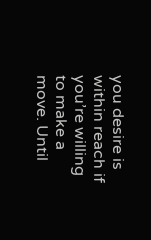you desire is within reach if you’re willing to make a move. Until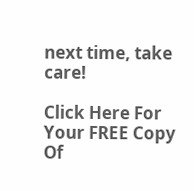next time, take care!

Click Here For Your FREE Copy Of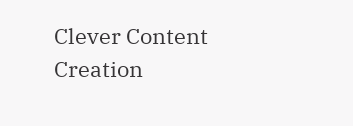Clever Content Creation